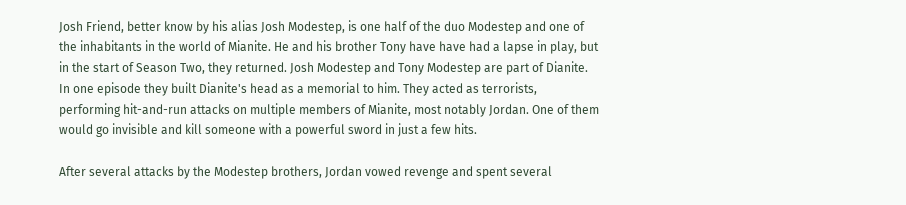Josh Friend, better know by his alias Josh Modestep, is one half of the duo Modestep and one of the inhabitants in the world of Mianite. He and his brother Tony have have had a lapse in play, but in the start of Season Two, they returned. Josh Modestep and Tony Modestep are part of Dianite. In one episode they built Dianite's head as a memorial to him. They acted as terrorists, performing hit-and-run attacks on multiple members of Mianite, most notably Jordan. One of them would go invisible and kill someone with a powerful sword in just a few hits.

After several attacks by the Modestep brothers, Jordan vowed revenge and spent several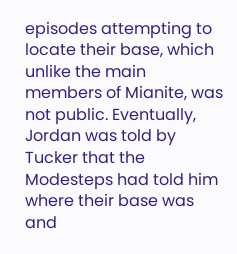episodes attempting to locate their base, which unlike the main members of Mianite, was not public. Eventually, Jordan was told by Tucker that the Modesteps had told him where their base was and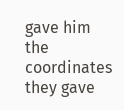gave him the coordinates they gave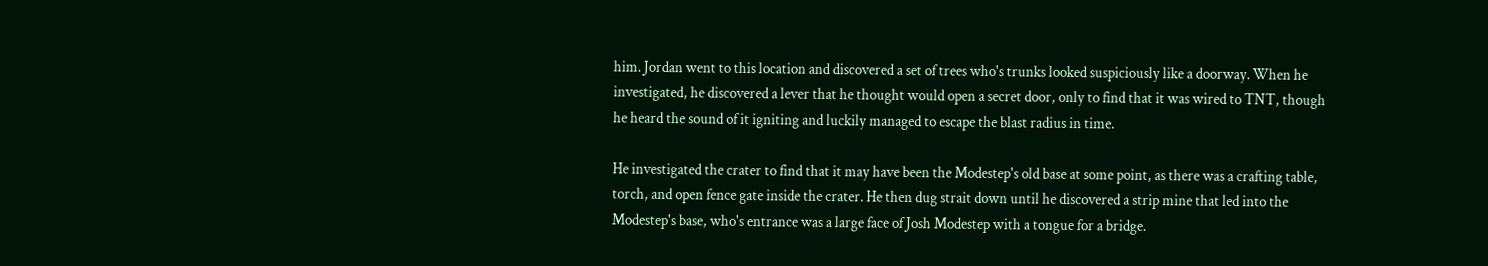him. Jordan went to this location and discovered a set of trees who's trunks looked suspiciously like a doorway. When he investigated, he discovered a lever that he thought would open a secret door, only to find that it was wired to TNT, though he heard the sound of it igniting and luckily managed to escape the blast radius in time.

He investigated the crater to find that it may have been the Modestep's old base at some point, as there was a crafting table, torch, and open fence gate inside the crater. He then dug strait down until he discovered a strip mine that led into the Modestep's base, who's entrance was a large face of Josh Modestep with a tongue for a bridge.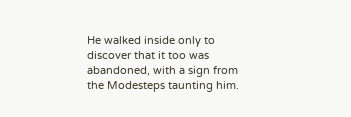He walked inside only to discover that it too was abandoned, with a sign from the Modesteps taunting him.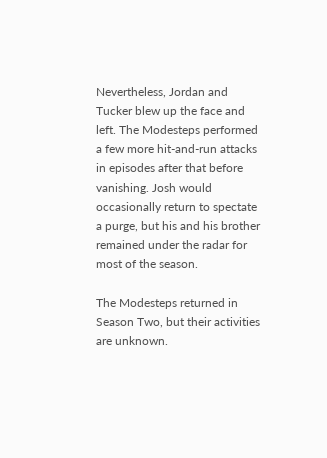Nevertheless, Jordan and Tucker blew up the face and left. The Modesteps performed a few more hit-and-run attacks in episodes after that before vanishing. Josh would occasionally return to spectate a purge, but his and his brother remained under the radar for most of the season.

The Modesteps returned in Season Two, but their activities are unknown.